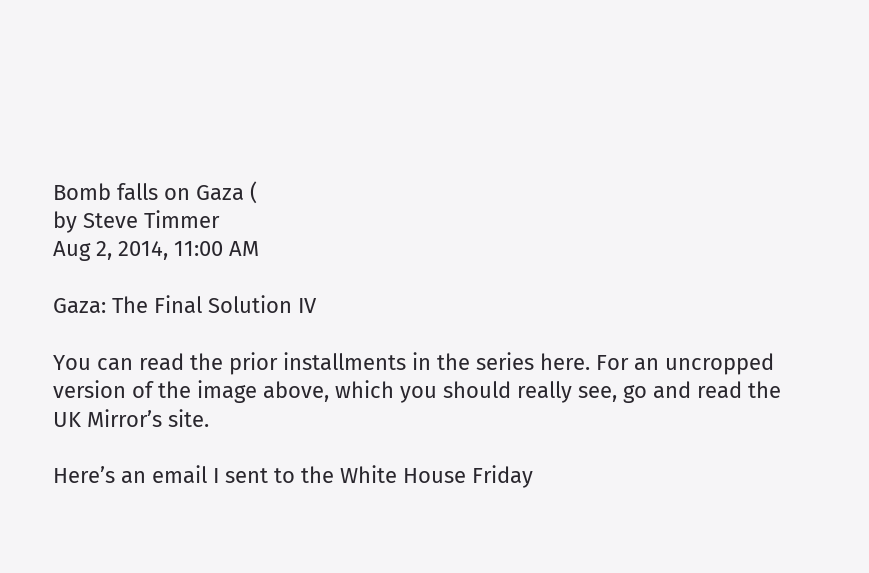Bomb falls on Gaza (
by Steve Timmer
Aug 2, 2014, 11:00 AM

Gaza: The Final Solution IV

You can read the prior installments in the series here. For an uncropped version of the image above, which you should really see, go and read the UK Mirror’s site.

Here’s an email I sent to the White House Friday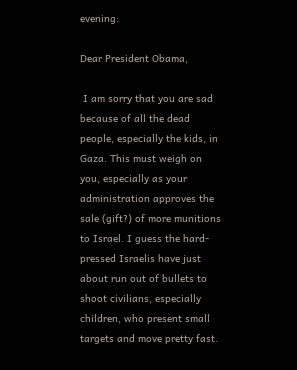evening:

Dear President Obama,

 I am sorry that you are sad because of all the dead people, especially the kids, in Gaza. This must weigh on you, especially as your administration approves the sale (gift?) of more munitions to Israel. I guess the hard-pressed Israelis have just about run out of bullets to shoot civilians, especially children, who present small targets and move pretty fast.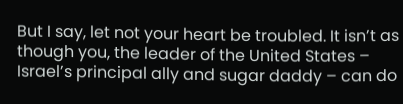But I say, let not your heart be troubled. It isn’t as though you, the leader of the United States – Israel’s principal ally and sugar daddy – can do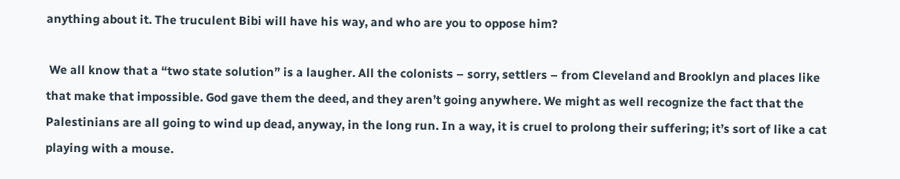anything about it. The truculent Bibi will have his way, and who are you to oppose him?

 We all know that a “two state solution” is a laugher. All the colonists – sorry, settlers – from Cleveland and Brooklyn and places like that make that impossible. God gave them the deed, and they aren’t going anywhere. We might as well recognize the fact that the Palestinians are all going to wind up dead, anyway, in the long run. In a way, it is cruel to prolong their suffering; it’s sort of like a cat playing with a mouse.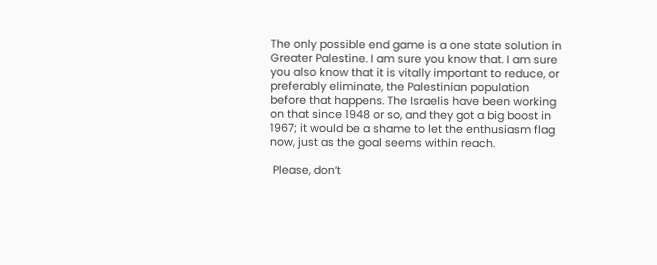The only possible end game is a one state solution in Greater Palestine. I am sure you know that. I am sure you also know that it is vitally important to reduce, or preferably eliminate, the Palestinian population before that happens. The Israelis have been working on that since 1948 or so, and they got a big boost in 1967; it would be a shame to let the enthusiasm flag now, just as the goal seems within reach.

 Please, don’t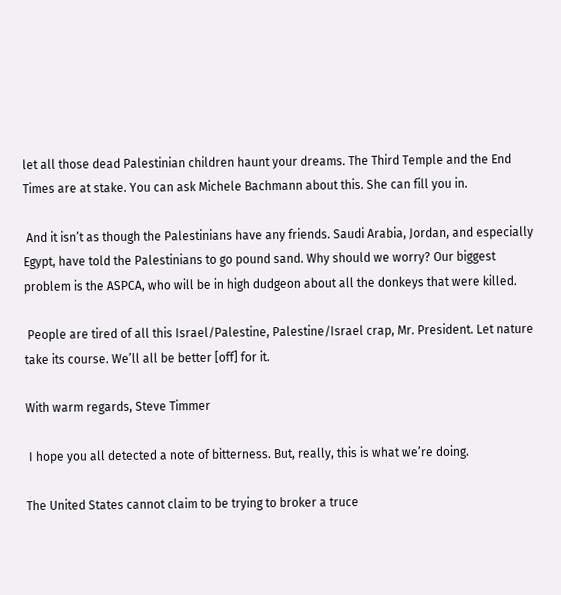let all those dead Palestinian children haunt your dreams. The Third Temple and the End Times are at stake. You can ask Michele Bachmann about this. She can fill you in.

 And it isn’t as though the Palestinians have any friends. Saudi Arabia, Jordan, and especially Egypt, have told the Palestinians to go pound sand. Why should we worry? Our biggest problem is the ASPCA, who will be in high dudgeon about all the donkeys that were killed.

 People are tired of all this Israel/Palestine, Palestine/Israel crap, Mr. President. Let nature take its course. We’ll all be better [off] for it.

With warm regards, Steve Timmer

 I hope you all detected a note of bitterness. But, really, this is what we’re doing.

The United States cannot claim to be trying to broker a truce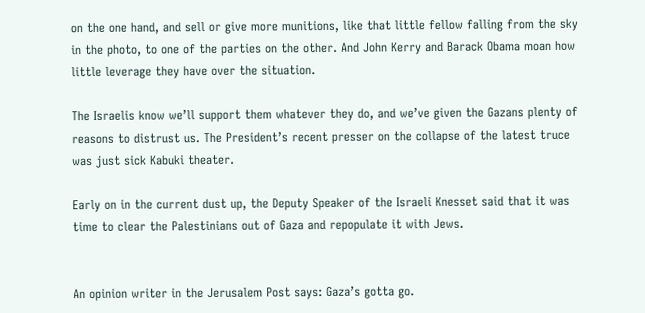on the one hand, and sell or give more munitions, like that little fellow falling from the sky in the photo, to one of the parties on the other. And John Kerry and Barack Obama moan how little leverage they have over the situation.

The Israelis know we’ll support them whatever they do, and we’ve given the Gazans plenty of reasons to distrust us. The President’s recent presser on the collapse of the latest truce was just sick Kabuki theater.

Early on in the current dust up, the Deputy Speaker of the Israeli Knesset said that it was time to clear the Palestinians out of Gaza and repopulate it with Jews.


An opinion writer in the Jerusalem Post says: Gaza’s gotta go.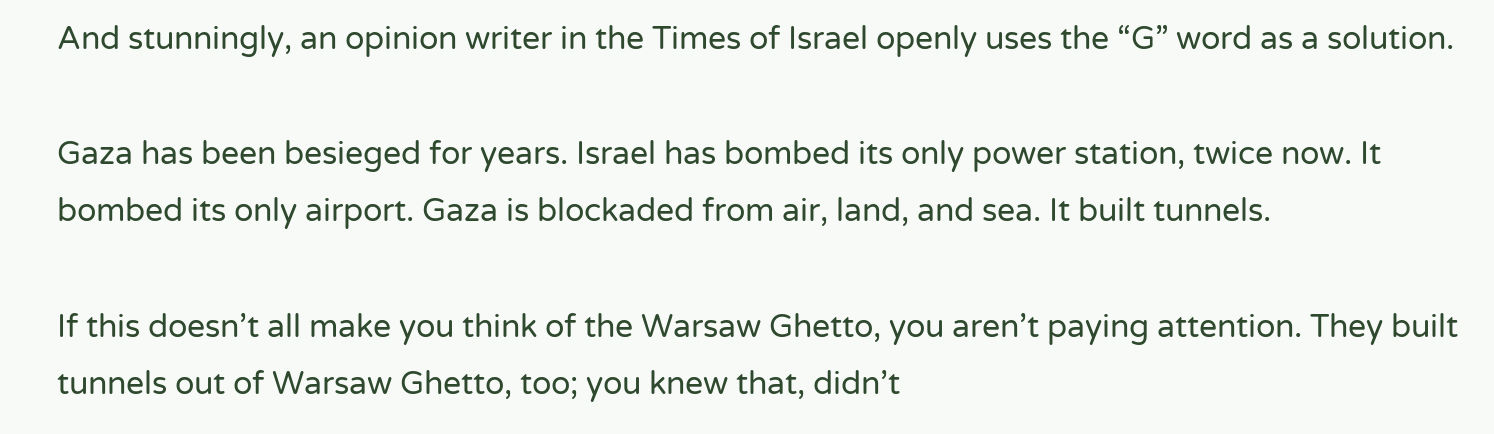And stunningly, an opinion writer in the Times of Israel openly uses the “G” word as a solution.

Gaza has been besieged for years. Israel has bombed its only power station, twice now. It bombed its only airport. Gaza is blockaded from air, land, and sea. It built tunnels.

If this doesn’t all make you think of the Warsaw Ghetto, you aren’t paying attention. They built tunnels out of Warsaw Ghetto, too; you knew that, didn’t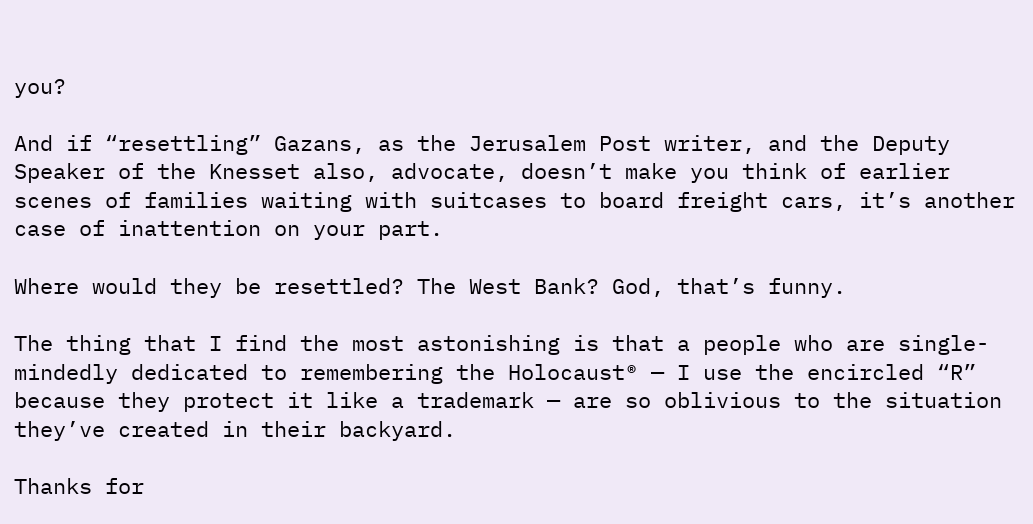you?

And if “resettling” Gazans, as the Jerusalem Post writer, and the Deputy Speaker of the Knesset also, advocate, doesn’t make you think of earlier scenes of families waiting with suitcases to board freight cars, it’s another case of inattention on your part.

Where would they be resettled? The West Bank? God, that’s funny.

The thing that I find the most astonishing is that a people who are single-mindedly dedicated to remembering the Holocaust® — I use the encircled “R” because they protect it like a trademark — are so oblivious to the situation they’ve created in their backyard.

Thanks for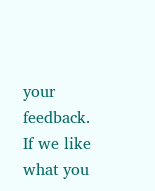your feedback. If we like what you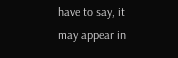have to say, it may appear in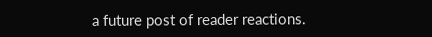a future post of reader reactions.